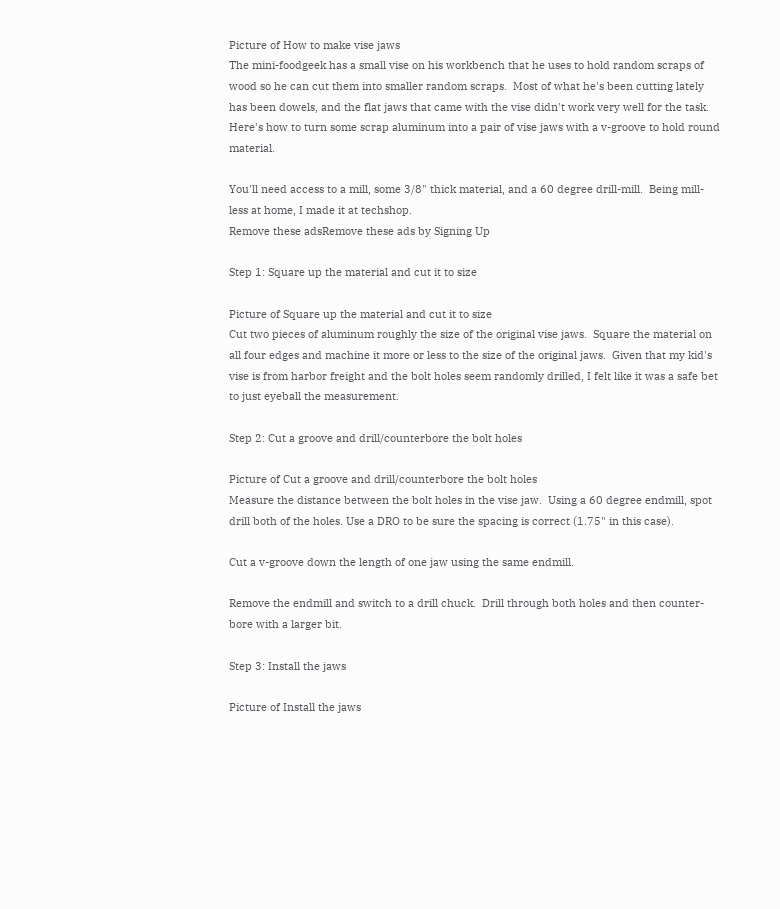Picture of How to make vise jaws
The mini-foodgeek has a small vise on his workbench that he uses to hold random scraps of wood so he can cut them into smaller random scraps.  Most of what he's been cutting lately has been dowels, and the flat jaws that came with the vise didn't work very well for the task.  Here's how to turn some scrap aluminum into a pair of vise jaws with a v-groove to hold round material.

You'll need access to a mill, some 3/8" thick material, and a 60 degree drill-mill.  Being mill-less at home, I made it at techshop.
Remove these adsRemove these ads by Signing Up

Step 1: Square up the material and cut it to size

Picture of Square up the material and cut it to size
Cut two pieces of aluminum roughly the size of the original vise jaws.  Square the material on all four edges and machine it more or less to the size of the original jaws.  Given that my kid's vise is from harbor freight and the bolt holes seem randomly drilled, I felt like it was a safe bet to just eyeball the measurement.

Step 2: Cut a groove and drill/counterbore the bolt holes

Picture of Cut a groove and drill/counterbore the bolt holes
Measure the distance between the bolt holes in the vise jaw.  Using a 60 degree endmill, spot drill both of the holes. Use a DRO to be sure the spacing is correct (1.75" in this case).

Cut a v-groove down the length of one jaw using the same endmill.

Remove the endmill and switch to a drill chuck.  Drill through both holes and then counter-bore with a larger bit.

Step 3: Install the jaws

Picture of Install the jaws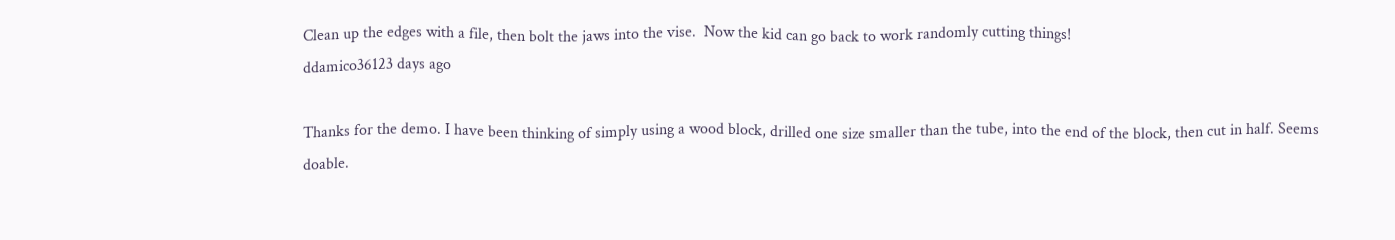Clean up the edges with a file, then bolt the jaws into the vise.  Now the kid can go back to work randomly cutting things!
ddamico36123 days ago

Thanks for the demo. I have been thinking of simply using a wood block, drilled one size smaller than the tube, into the end of the block, then cut in half. Seems doable.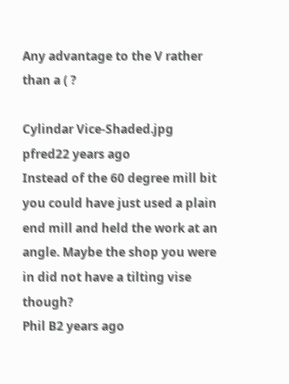Any advantage to the V rather than a ( ?

Cylindar Vice-Shaded.jpg
pfred22 years ago
Instead of the 60 degree mill bit you could have just used a plain end mill and held the work at an angle. Maybe the shop you were in did not have a tilting vise though?
Phil B2 years ago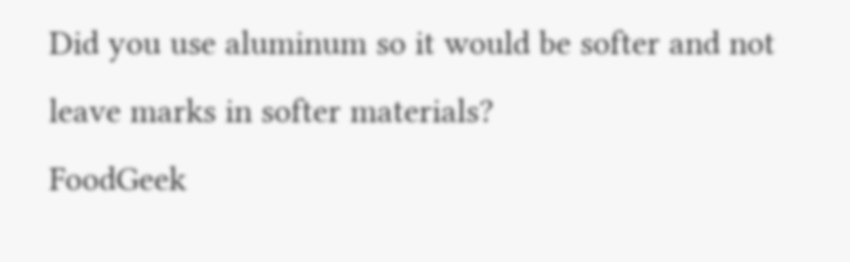Did you use aluminum so it would be softer and not leave marks in softer materials?
FoodGeek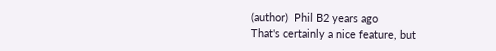(author)  Phil B2 years ago
That's certainly a nice feature, but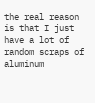the real reason is that I just have a lot of random scraps of aluminum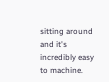sitting around and it's incredibly easy to machine.